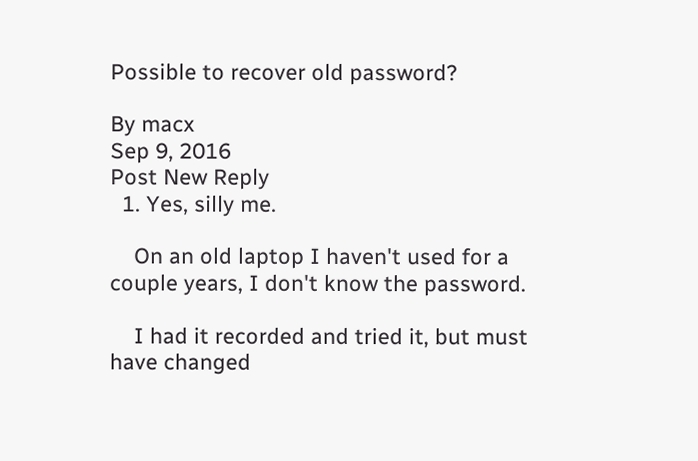Possible to recover old password?

By macx
Sep 9, 2016
Post New Reply
  1. Yes, silly me.

    On an old laptop I haven't used for a couple years, I don't know the password.

    I had it recorded and tried it, but must have changed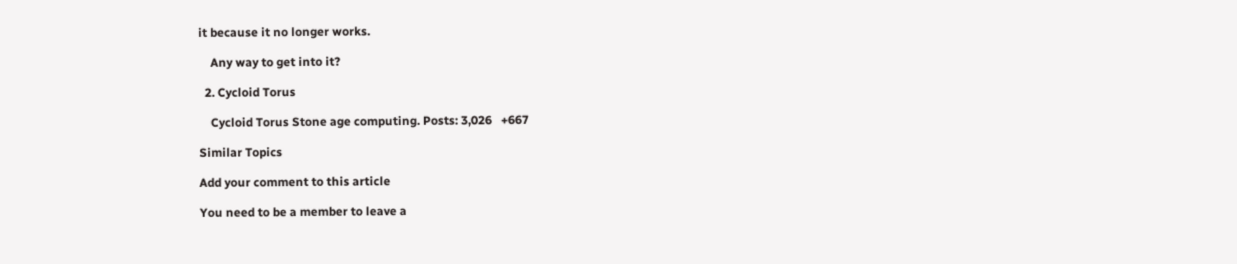it because it no longer works.

    Any way to get into it?

  2. Cycloid Torus

    Cycloid Torus Stone age computing. Posts: 3,026   +667

Similar Topics

Add your comment to this article

You need to be a member to leave a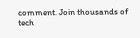comment. Join thousands of tech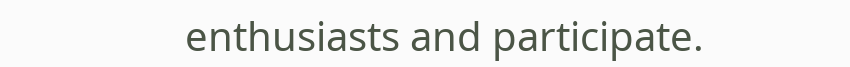enthusiasts and participate.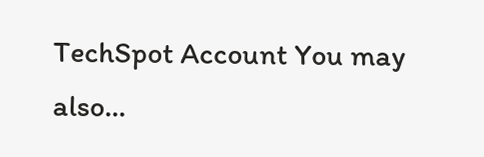TechSpot Account You may also...